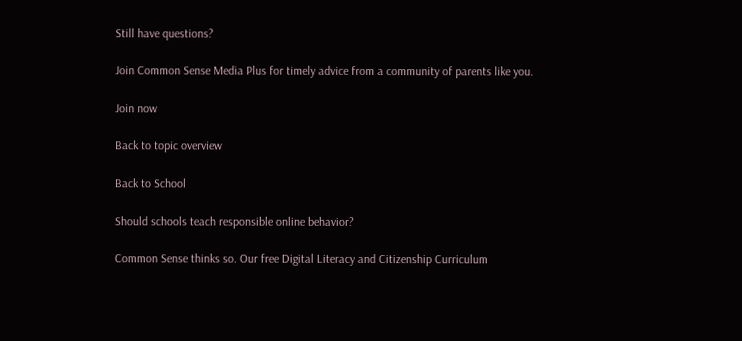Still have questions?

Join Common Sense Media Plus for timely advice from a community of parents like you.

Join now

Back to topic overview

Back to School

Should schools teach responsible online behavior?

Common Sense thinks so. Our free Digital Literacy and Citizenship Curriculum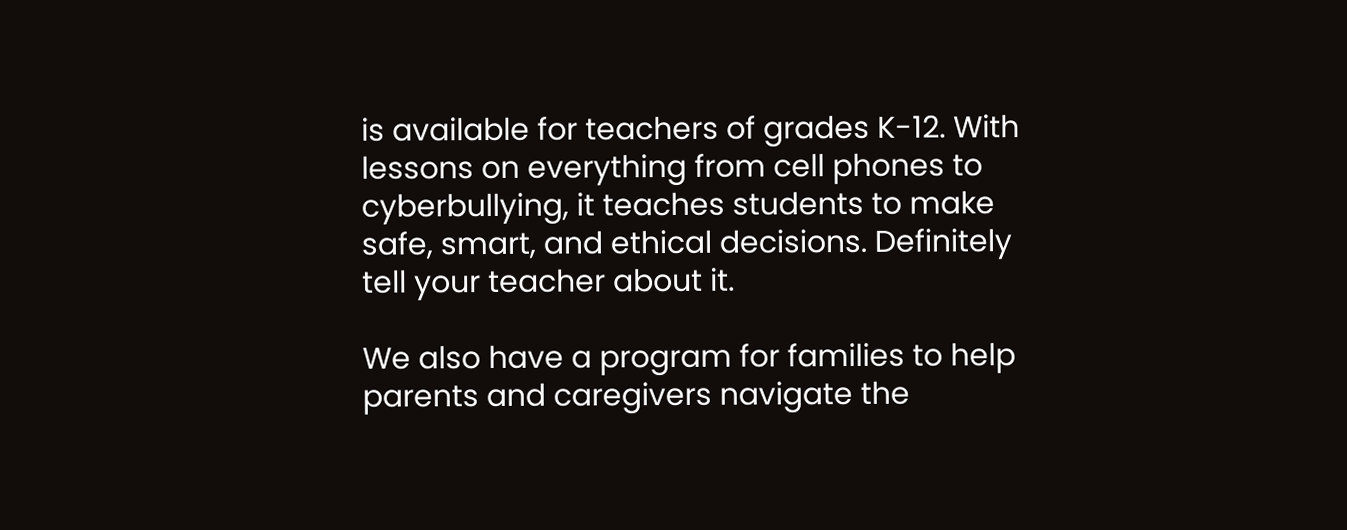is available for teachers of grades K-12. With lessons on everything from cell phones to cyberbullying, it teaches students to make safe, smart, and ethical decisions. Definitely tell your teacher about it.

We also have a program for families to help parents and caregivers navigate the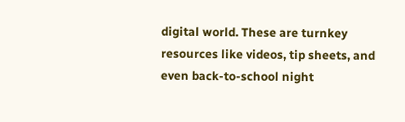digital world. These are turnkey resources like videos, tip sheets, and even back-to-school night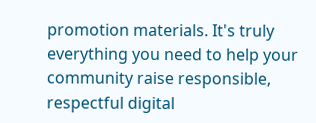promotion materials. It's truly everything you need to help your community raise responsible, respectful digital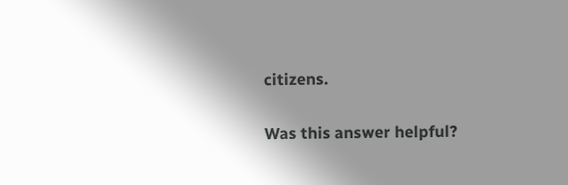citizens.

Was this answer helpful?